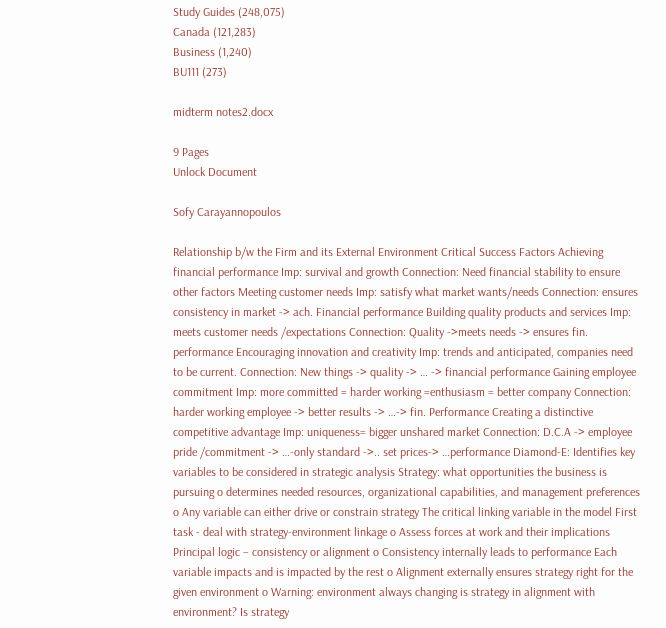Study Guides (248,075)
Canada (121,283)
Business (1,240)
BU111 (273)

midterm notes2.docx

9 Pages
Unlock Document

Sofy Carayannopoulos

Relationship b/w the Firm and its External Environment Critical Success Factors Achieving financial performance Imp: survival and growth Connection: Need financial stability to ensure other factors Meeting customer needs Imp: satisfy what market wants/needs Connection: ensures consistency in market -> ach. Financial performance Building quality products and services Imp: meets customer needs /expectations Connection: Quality ->meets needs -> ensures fin. performance Encouraging innovation and creativity Imp: trends and anticipated, companies need to be current. Connection: New things -> quality -> … -> financial performance Gaining employee commitment Imp: more committed = harder working =enthusiasm = better company Connection: harder working employee -> better results -> …-> fin. Performance Creating a distinctive competitive advantage Imp: uniqueness= bigger unshared market Connection: D.C.A -> employee pride /commitment -> …-only standard ->.. set prices-> …performance Diamond-E: Identifies key variables to be considered in strategic analysis Strategy: what opportunities the business is pursuing o determines needed resources, organizational capabilities, and management preferences o Any variable can either drive or constrain strategy The critical linking variable in the model First task - deal with strategy-environment linkage o Assess forces at work and their implications Principal logic – consistency or alignment o Consistency internally leads to performance Each variable impacts and is impacted by the rest o Alignment externally ensures strategy right for the given environment o Warning: environment always changing is strategy in alignment with environment? Is strategy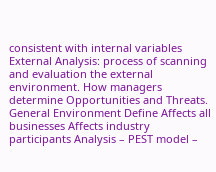consistent with internal variables External Analysis: process of scanning and evaluation the external environment. How managers determine Opportunities and Threats. General Environment Define Affects all businesses Affects industry participants Analysis – PEST model –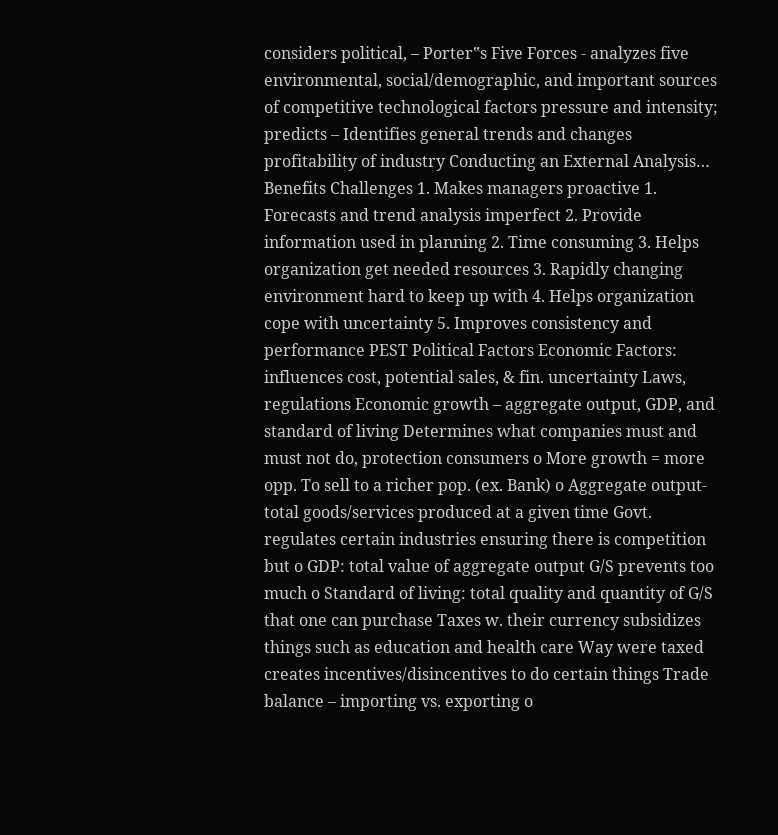considers political, – Porter‟s Five Forces - analyzes five environmental, social/demographic, and important sources of competitive technological factors pressure and intensity; predicts – Identifies general trends and changes profitability of industry Conducting an External Analysis… Benefits Challenges 1. Makes managers proactive 1. Forecasts and trend analysis imperfect 2. Provide information used in planning 2. Time consuming 3. Helps organization get needed resources 3. Rapidly changing environment hard to keep up with 4. Helps organization cope with uncertainty 5. Improves consistency and performance PEST Political Factors Economic Factors: influences cost, potential sales, & fin. uncertainty Laws, regulations Economic growth – aggregate output, GDP, and standard of living Determines what companies must and must not do, protection consumers o More growth = more opp. To sell to a richer pop. (ex. Bank) o Aggregate output- total goods/services produced at a given time Govt. regulates certain industries ensuring there is competition but o GDP: total value of aggregate output G/S prevents too much o Standard of living: total quality and quantity of G/S that one can purchase Taxes w. their currency subsidizes things such as education and health care Way were taxed creates incentives/disincentives to do certain things Trade balance – importing vs. exporting o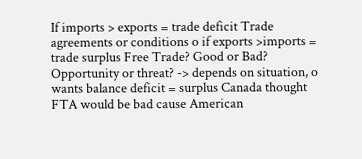If imports > exports = trade deficit Trade agreements or conditions o if exports >imports = trade surplus Free Trade? Good or Bad? Opportunity or threat? -> depends on situation, o wants balance deficit = surplus Canada thought FTA would be bad cause American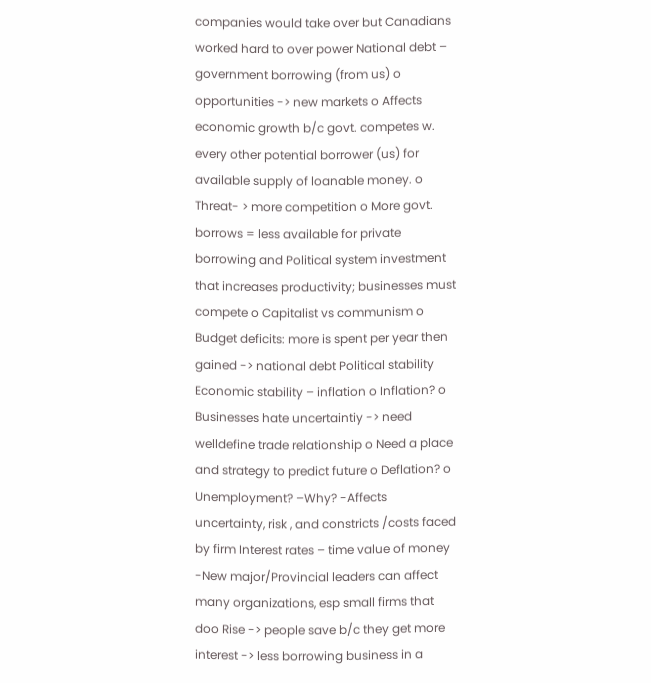companies would take over but Canadians worked hard to over power National debt – government borrowing (from us) o opportunities -> new markets o Affects economic growth b/c govt. competes w. every other potential borrower (us) for available supply of loanable money. o Threat- > more competition o More govt. borrows = less available for private borrowing and Political system investment that increases productivity; businesses must compete o Capitalist vs communism o Budget deficits: more is spent per year then gained -> national debt Political stability Economic stability – inflation o Inflation? o Businesses hate uncertaintiy -> need welldefine trade relationship o Need a place and strategy to predict future o Deflation? o Unemployment? –Why? -Affects uncertainty, risk , and constricts /costs faced by firm Interest rates – time value of money -New major/Provincial leaders can affect many organizations, esp small firms that doo Rise -> people save b/c they get more interest -> less borrowing business in a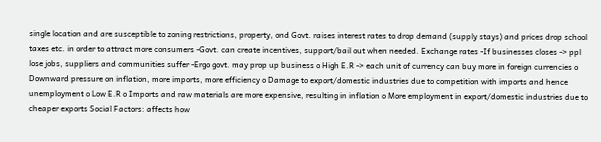single location and are susceptible to zoning restrictions, property, ond Govt. raises interest rates to drop demand (supply stays) and prices drop school taxes etc. in order to attract more consumers -Govt. can create incentives, support/bail out when needed. Exchange rates -If businesses closes -> ppl lose jobs, suppliers and communities suffer -Ergo govt. may prop up business o High E.R -> each unit of currency can buy more in foreign currencies o Downward pressure on inflation, more imports, more efficiency o Damage to export/domestic industries due to competition with imports and hence unemployment o Low E.R o Imports and raw materials are more expensive, resulting in inflation o More employment in export/domestic industries due to cheaper exports Social Factors: affects how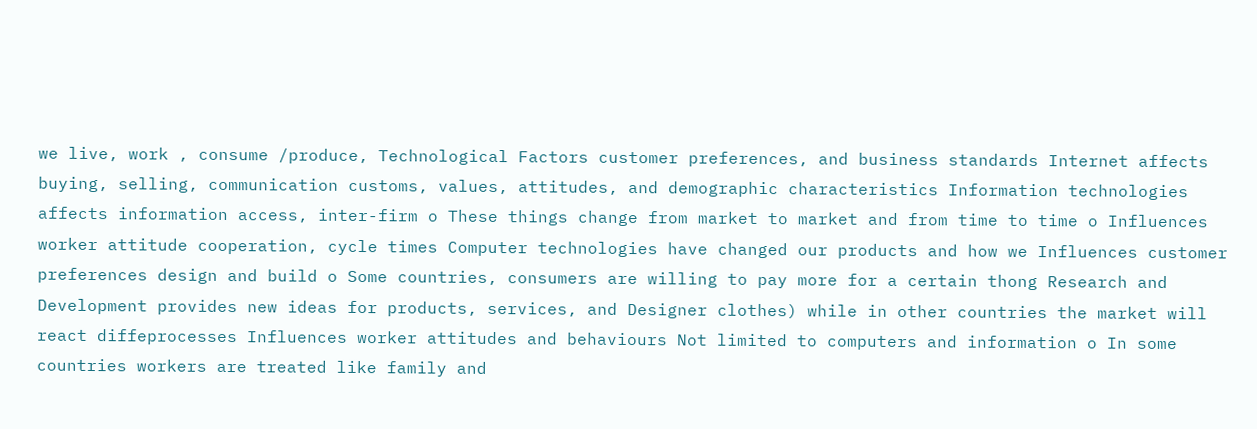we live, work , consume /produce, Technological Factors customer preferences, and business standards Internet affects buying, selling, communication customs, values, attitudes, and demographic characteristics Information technologies affects information access, inter-firm o These things change from market to market and from time to time o Influences worker attitude cooperation, cycle times Computer technologies have changed our products and how we Influences customer preferences design and build o Some countries, consumers are willing to pay more for a certain thong Research and Development provides new ideas for products, services, and Designer clothes) while in other countries the market will react diffeprocesses Influences worker attitudes and behaviours Not limited to computers and information o In some countries workers are treated like family and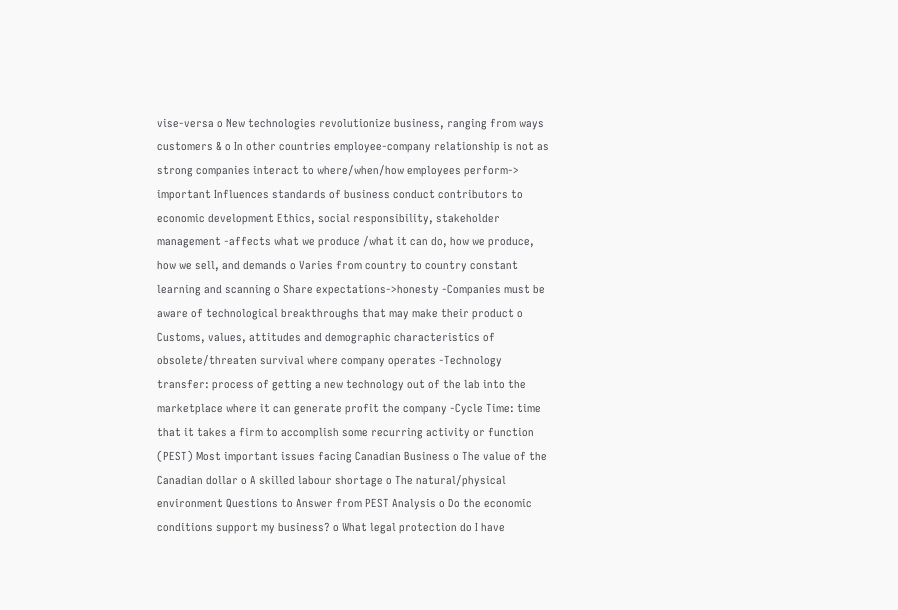vise-versa o New technologies revolutionize business, ranging from ways customers & o In other countries employee-company relationship is not as strong companies interact to where/when/how employees perform-> important Influences standards of business conduct contributors to economic development Ethics, social responsibility, stakeholder management -affects what we produce /what it can do, how we produce, how we sell, and demands o Varies from country to country constant learning and scanning o Share expectations->honesty -Companies must be aware of technological breakthroughs that may make their product o Customs, values, attitudes and demographic characteristics of obsolete/threaten survival where company operates -Technology transfer: process of getting a new technology out of the lab into the marketplace where it can generate profit the company -Cycle Time: time that it takes a firm to accomplish some recurring activity or function (PEST) Most important issues facing Canadian Business o The value of the Canadian dollar o A skilled labour shortage o The natural/physical environment Questions to Answer from PEST Analysis o Do the economic conditions support my business? o What legal protection do I have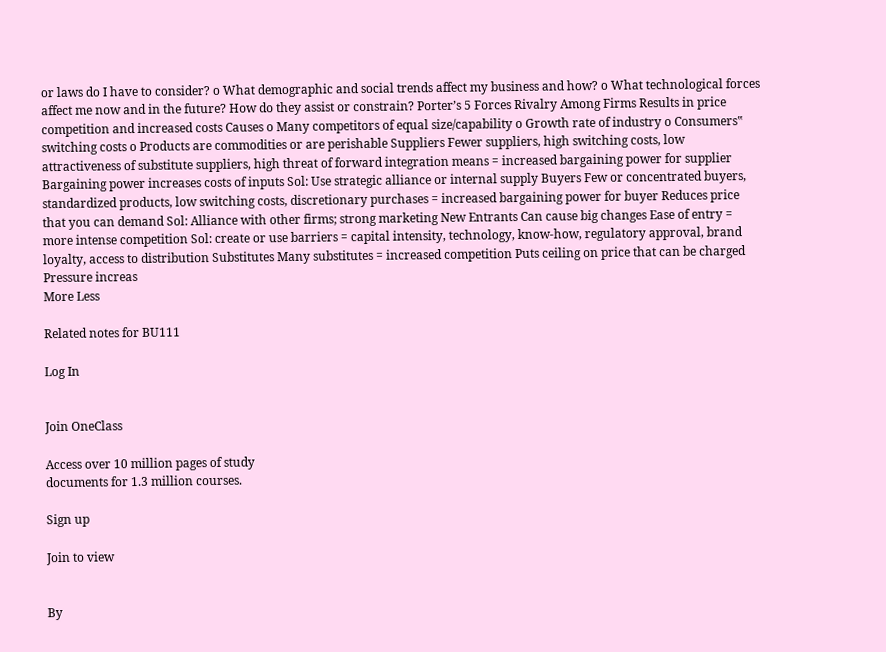or laws do I have to consider? o What demographic and social trends affect my business and how? o What technological forces affect me now and in the future? How do they assist or constrain? Porter’s 5 Forces Rivalry Among Firms Results in price competition and increased costs Causes o Many competitors of equal size/capability o Growth rate of industry o Consumers‟ switching costs o Products are commodities or are perishable Suppliers Fewer suppliers, high switching costs, low attractiveness of substitute suppliers, high threat of forward integration means = increased bargaining power for supplier Bargaining power increases costs of inputs Sol: Use strategic alliance or internal supply Buyers Few or concentrated buyers, standardized products, low switching costs, discretionary purchases = increased bargaining power for buyer Reduces price that you can demand Sol: Alliance with other firms; strong marketing New Entrants Can cause big changes Ease of entry = more intense competition Sol: create or use barriers = capital intensity, technology, know-how, regulatory approval, brand loyalty, access to distribution Substitutes Many substitutes = increased competition Puts ceiling on price that can be charged Pressure increas
More Less

Related notes for BU111

Log In


Join OneClass

Access over 10 million pages of study
documents for 1.3 million courses.

Sign up

Join to view


By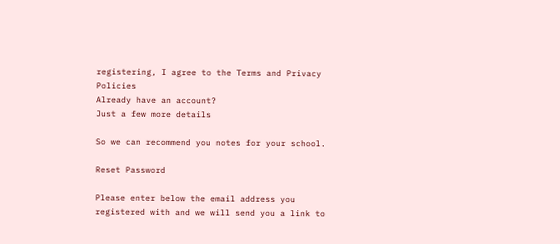registering, I agree to the Terms and Privacy Policies
Already have an account?
Just a few more details

So we can recommend you notes for your school.

Reset Password

Please enter below the email address you registered with and we will send you a link to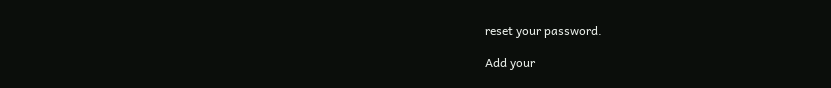reset your password.

Add your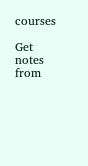courses

Get notes from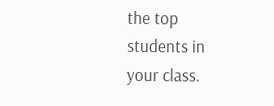the top students in your class.